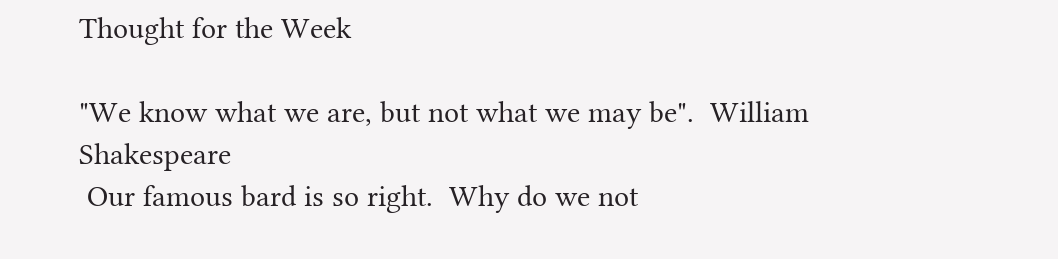Thought for the Week

"We know what we are, but not what we may be".  William Shakespeare
 Our famous bard is so right.  Why do we not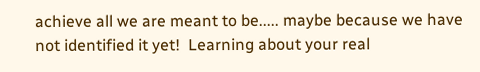achieve all we are meant to be..... maybe because we have not identified it yet!  Learning about your real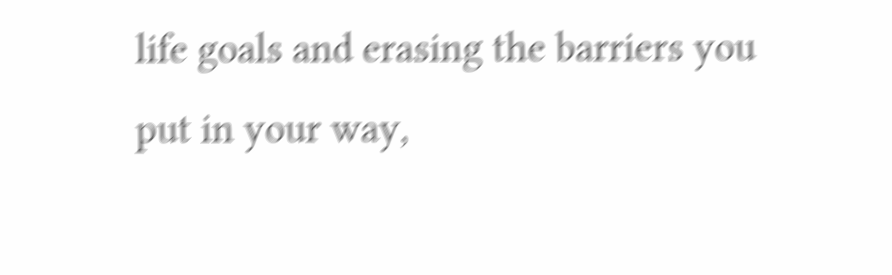life goals and erasing the barriers you put in your way,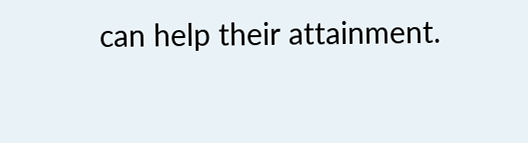can help their attainment.